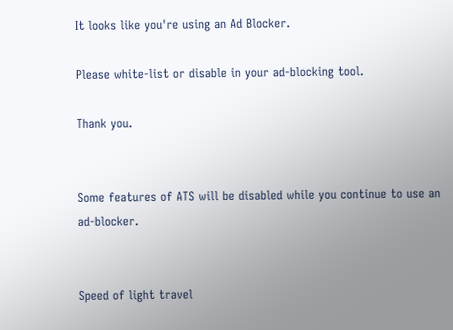It looks like you're using an Ad Blocker.

Please white-list or disable in your ad-blocking tool.

Thank you.


Some features of ATS will be disabled while you continue to use an ad-blocker.


Speed of light travel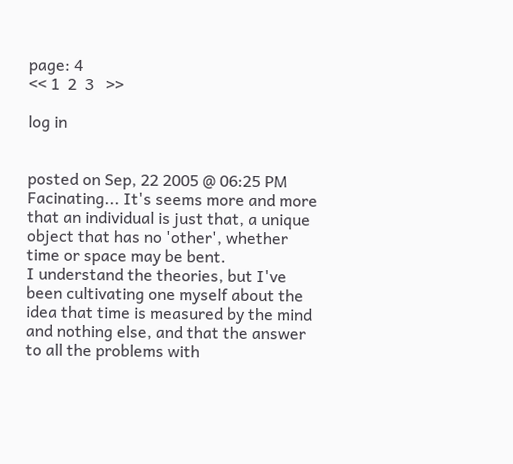page: 4
<< 1  2  3   >>

log in


posted on Sep, 22 2005 @ 06:25 PM
Facinating... It's seems more and more that an individual is just that, a unique object that has no 'other', whether time or space may be bent.
I understand the theories, but I've been cultivating one myself about the idea that time is measured by the mind and nothing else, and that the answer to all the problems with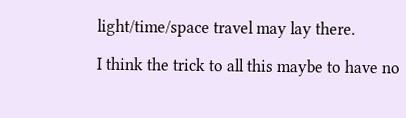light/time/space travel may lay there.

I think the trick to all this maybe to have no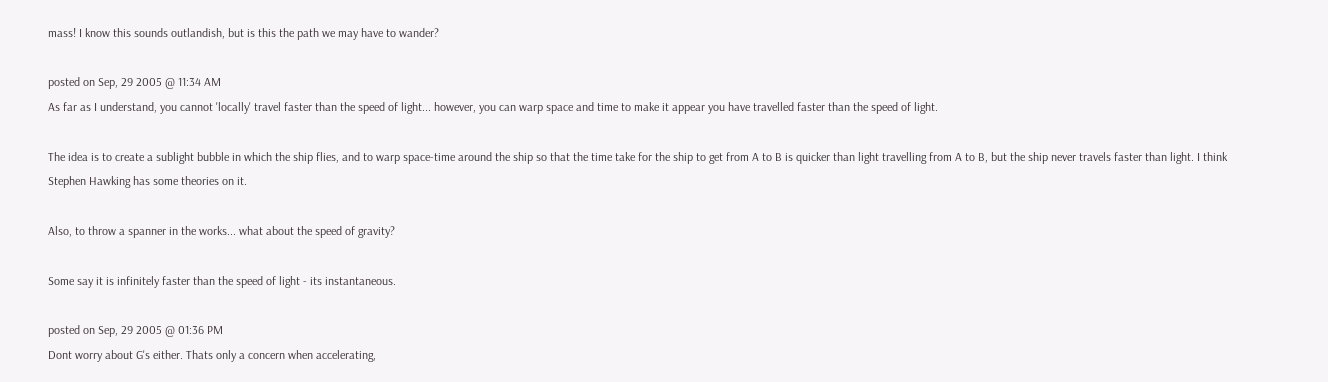mass! I know this sounds outlandish, but is this the path we may have to wander?

posted on Sep, 29 2005 @ 11:34 AM
As far as I understand, you cannot 'locally' travel faster than the speed of light... however, you can warp space and time to make it appear you have travelled faster than the speed of light.

The idea is to create a sublight bubble in which the ship flies, and to warp space-time around the ship so that the time take for the ship to get from A to B is quicker than light travelling from A to B, but the ship never travels faster than light. I think Stephen Hawking has some theories on it.

Also, to throw a spanner in the works... what about the speed of gravity?

Some say it is infinitely faster than the speed of light - its instantaneous.

posted on Sep, 29 2005 @ 01:36 PM
Dont worry about G's either. Thats only a concern when accelerating,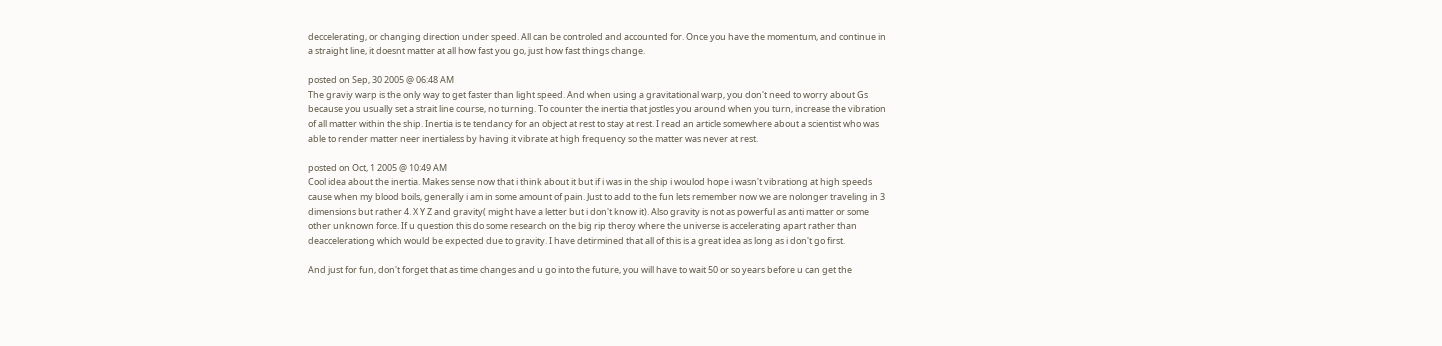deccelerating, or changing direction under speed. All can be controled and accounted for. Once you have the momentum, and continue in a straight line, it doesnt matter at all how fast you go, just how fast things change.

posted on Sep, 30 2005 @ 06:48 AM
The graviy warp is the only way to get faster than light speed. And when using a gravitational warp, you don't need to worry about Gs because you usually set a strait line course, no turning. To counter the inertia that jostles you around when you turn, increase the vibration of all matter within the ship. Inertia is te tendancy for an object at rest to stay at rest. I read an article somewhere about a scientist who was able to render matter neer inertialess by having it vibrate at high frequency so the matter was never at rest.

posted on Oct, 1 2005 @ 10:49 AM
Cool idea about the inertia. Makes sense now that i think about it but if i was in the ship i woulod hope i wasn't vibrationg at high speeds cause when my blood boils, generally i am in some amount of pain. Just to add to the fun lets remember now we are nolonger traveling in 3 dimensions but rather 4. X Y Z and gravity( might have a letter but i don't know it). Also gravity is not as powerful as anti matter or some other unknown force. If u question this do some research on the big rip theroy where the universe is accelerating apart rather than deaccelerationg which would be expected due to gravity. I have detirmined that all of this is a great idea as long as i don't go first.

And just for fun, don't forget that as time changes and u go into the future, you will have to wait 50 or so years before u can get the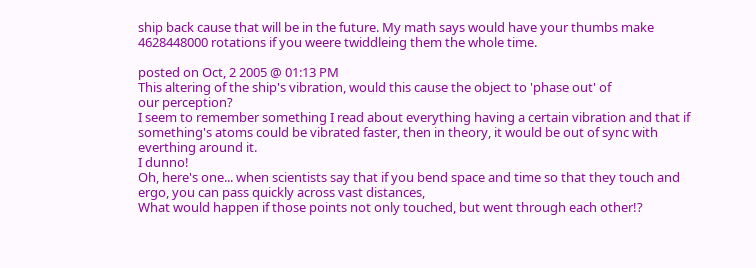ship back cause that will be in the future. My math says would have your thumbs make 4628448000 rotations if you weere twiddleing them the whole time.

posted on Oct, 2 2005 @ 01:13 PM
This altering of the ship's vibration, would this cause the object to 'phase out' of
our perception?
I seem to remember something I read about everything having a certain vibration and that if something's atoms could be vibrated faster, then in theory, it would be out of sync with everthing around it.
I dunno!
Oh, here's one... when scientists say that if you bend space and time so that they touch and ergo, you can pass quickly across vast distances,
What would happen if those points not only touched, but went through each other!?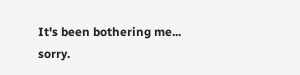It's been bothering me... sorry.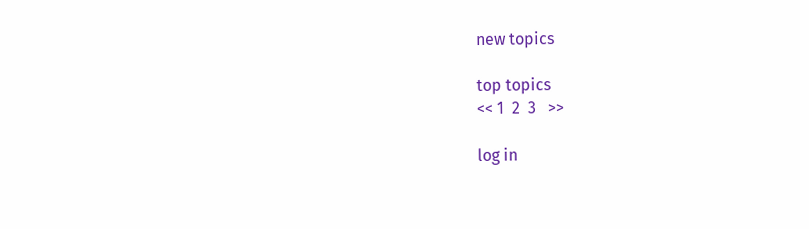new topics

top topics
<< 1  2  3   >>

log in